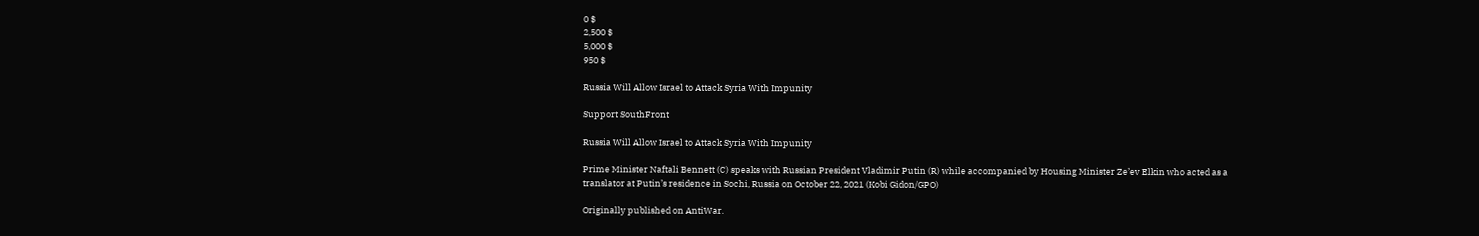0 $
2,500 $
5,000 $
950 $

Russia Will Allow Israel to Attack Syria With Impunity

Support SouthFront

Russia Will Allow Israel to Attack Syria With Impunity

Prime Minister Naftali Bennett (C) speaks with Russian President Vladimir Putin (R) while accompanied by Housing Minister Ze’ev Elkin who acted as a translator at Putin’s residence in Sochi, Russia on October 22, 2021 (Kobi Gidon/GPO)

Originally published on AntiWar.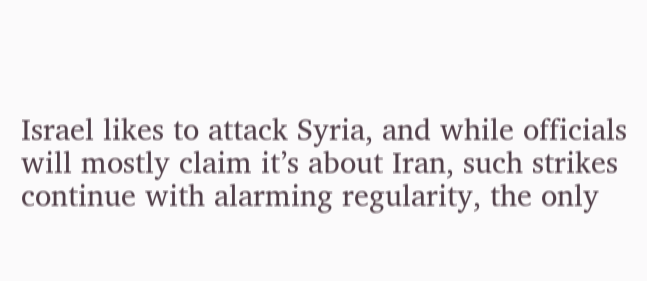Israel likes to attack Syria, and while officials will mostly claim it’s about Iran, such strikes continue with alarming regularity, the only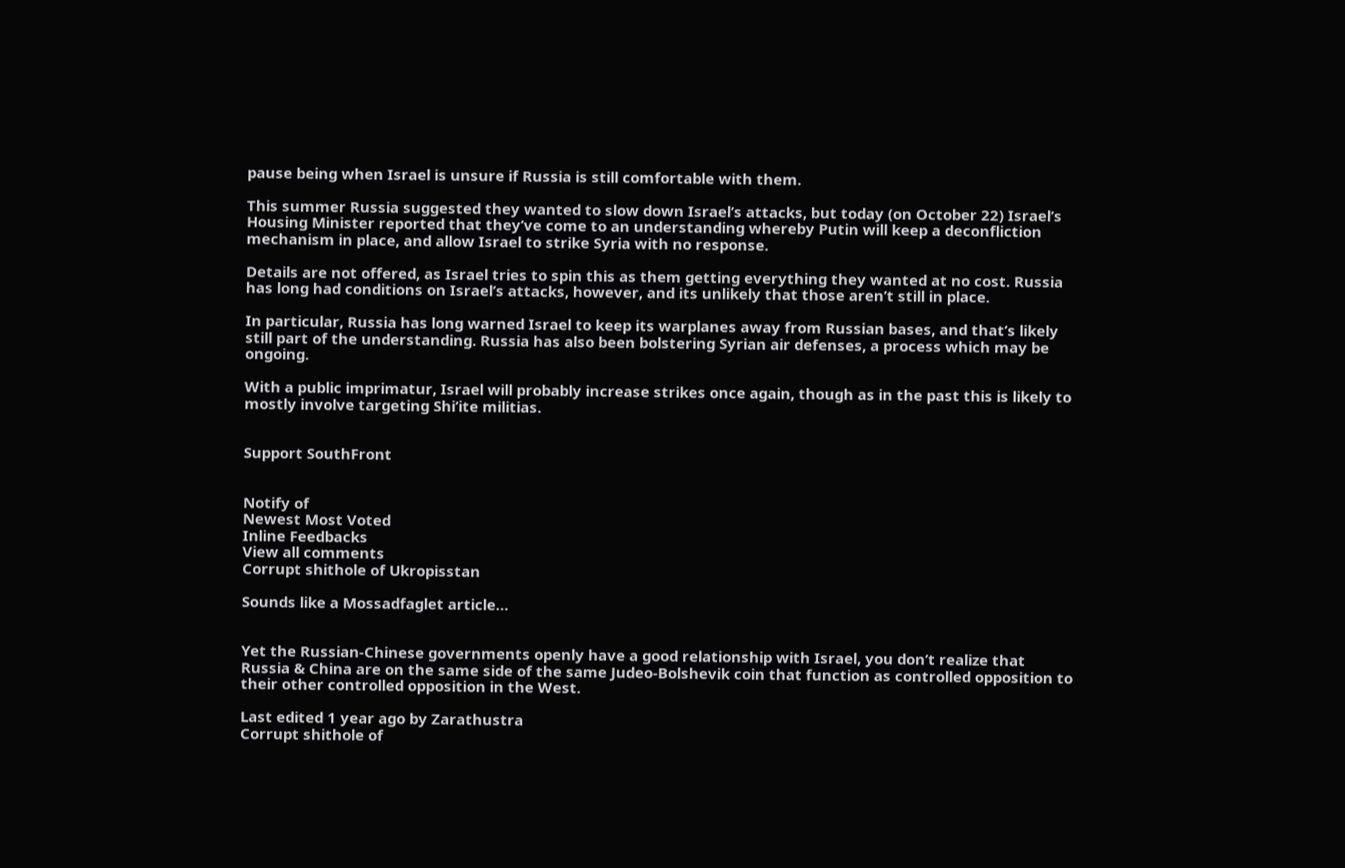pause being when Israel is unsure if Russia is still comfortable with them.

This summer Russia suggested they wanted to slow down Israel’s attacks, but today (on October 22) Israel’s Housing Minister reported that they’ve come to an understanding whereby Putin will keep a deconfliction mechanism in place, and allow Israel to strike Syria with no response.

Details are not offered, as Israel tries to spin this as them getting everything they wanted at no cost. Russia has long had conditions on Israel’s attacks, however, and its unlikely that those aren’t still in place.

In particular, Russia has long warned Israel to keep its warplanes away from Russian bases, and that’s likely still part of the understanding. Russia has also been bolstering Syrian air defenses, a process which may be ongoing.

With a public imprimatur, Israel will probably increase strikes once again, though as in the past this is likely to mostly involve targeting Shi’ite militias.


Support SouthFront


Notify of
Newest Most Voted
Inline Feedbacks
View all comments
Corrupt shithole of Ukropisstan

Sounds like a Mossadfaglet article…


Yet the Russian-Chinese governments openly have a good relationship with Israel, you don’t realize that Russia & China are on the same side of the same Judeo-Bolshevik coin that function as controlled opposition to their other controlled opposition in the West.

Last edited 1 year ago by Zarathustra
Corrupt shithole of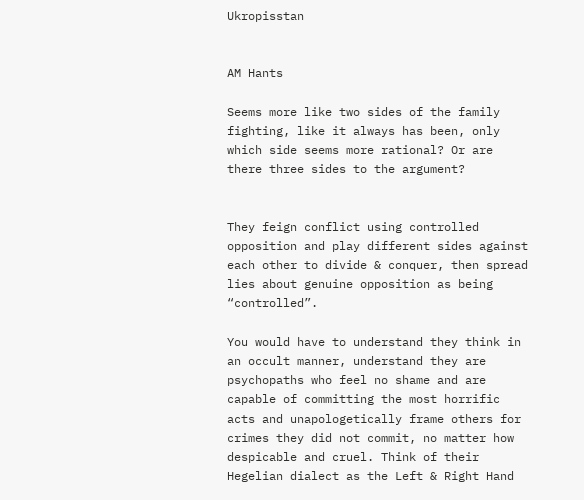Ukropisstan


AM Hants

Seems more like two sides of the family fighting, like it always has been, only which side seems more rational? Or are there three sides to the argument?


They feign conflict using controlled opposition and play different sides against each other to divide & conquer, then spread lies about genuine opposition as being “controlled”.

You would have to understand they think in an occult manner, understand they are psychopaths who feel no shame and are capable of committing the most horrific acts and unapologetically frame others for crimes they did not commit, no matter how despicable and cruel. Think of their Hegelian dialect as the Left & Right Hand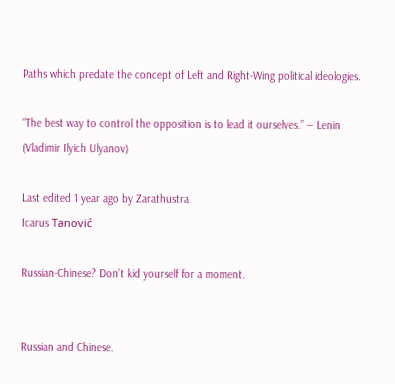Paths which predate the concept of Left and Right-Wing political ideologies.

“The best way to control the opposition is to lead it ourselves.” ― Lenin (Vladimir Ilyich Ulyanov)

Last edited 1 year ago by Zarathustra
Icarus Tanović

Russian-Chinese? Don’t kid yourself for a moment.


Russian and Chinese.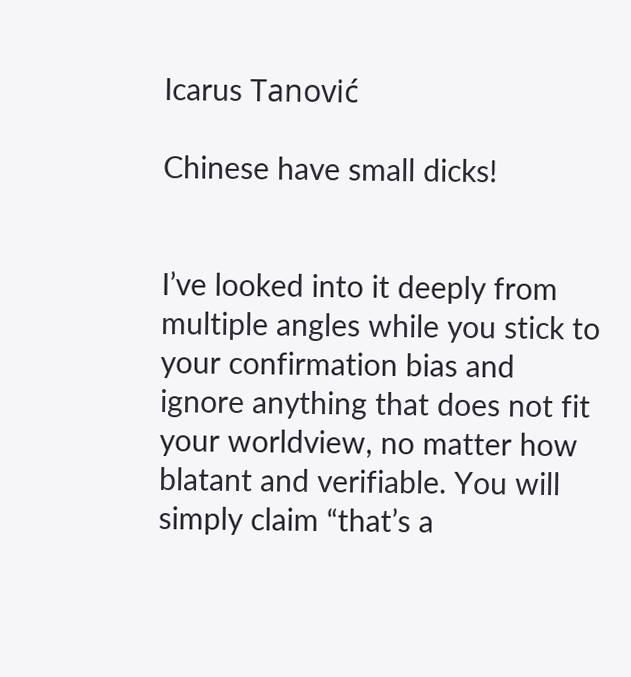Icarus Tanović

Chinese have small dicks!


I’ve looked into it deeply from multiple angles while you stick to your confirmation bias and ignore anything that does not fit your worldview, no matter how blatant and verifiable. You will simply claim “that’s a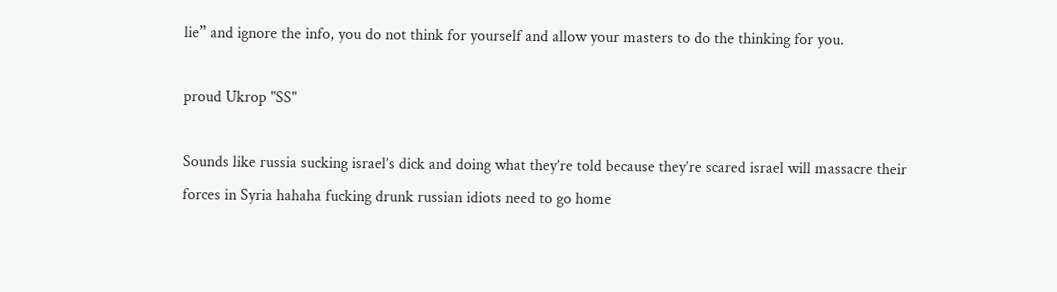lie” and ignore the info, you do not think for yourself and allow your masters to do the thinking for you.

proud Ukrop "SS"

Sounds like russia sucking israel’s dick and doing what they’re told because they’re scared israel will massacre their forces in Syria hahaha fucking drunk russian idiots need to go home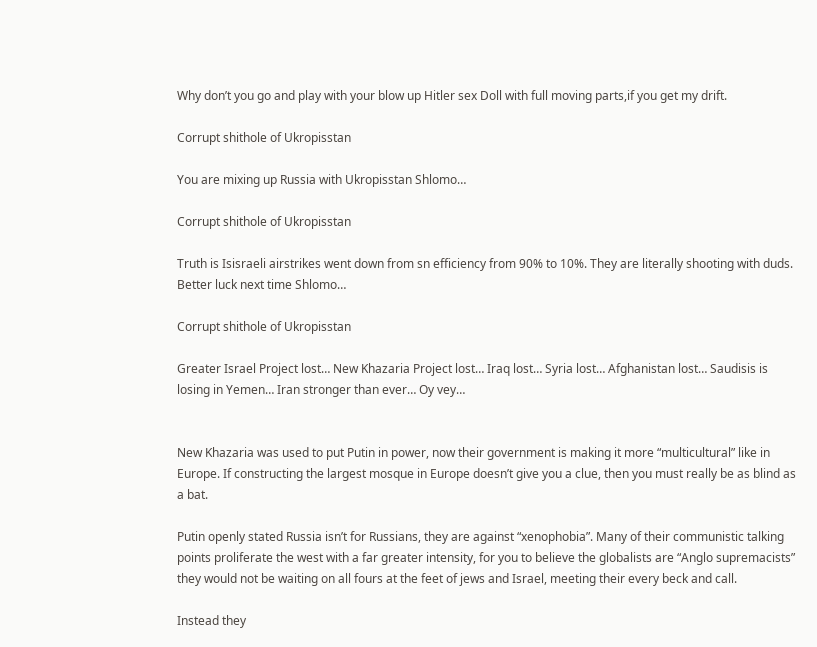Why don’t you go and play with your blow up Hitler sex Doll with full moving parts,if you get my drift.

Corrupt shithole of Ukropisstan

You are mixing up Russia with Ukropisstan Shlomo…

Corrupt shithole of Ukropisstan

Truth is Isisraeli airstrikes went down from sn efficiency from 90% to 10%. They are literally shooting with duds. Better luck next time Shlomo…

Corrupt shithole of Ukropisstan

Greater Israel Project lost… New Khazaria Project lost… Iraq lost… Syria lost… Afghanistan lost… Saudisis is losing in Yemen… Iran stronger than ever… Oy vey…


New Khazaria was used to put Putin in power, now their government is making it more “multicultural” like in Europe. If constructing the largest mosque in Europe doesn’t give you a clue, then you must really be as blind as a bat.

Putin openly stated Russia isn’t for Russians, they are against “xenophobia”. Many of their communistic talking points proliferate the west with a far greater intensity, for you to believe the globalists are “Anglo supremacists” they would not be waiting on all fours at the feet of jews and Israel, meeting their every beck and call.

Instead they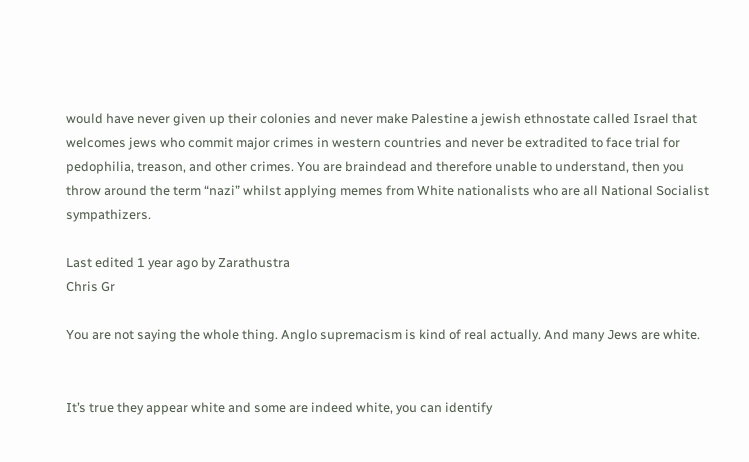would have never given up their colonies and never make Palestine a jewish ethnostate called Israel that welcomes jews who commit major crimes in western countries and never be extradited to face trial for pedophilia, treason, and other crimes. You are braindead and therefore unable to understand, then you throw around the term “nazi” whilst applying memes from White nationalists who are all National Socialist sympathizers.

Last edited 1 year ago by Zarathustra
Chris Gr

You are not saying the whole thing. Anglo supremacism is kind of real actually. And many Jews are white.


It’s true they appear white and some are indeed white, you can identify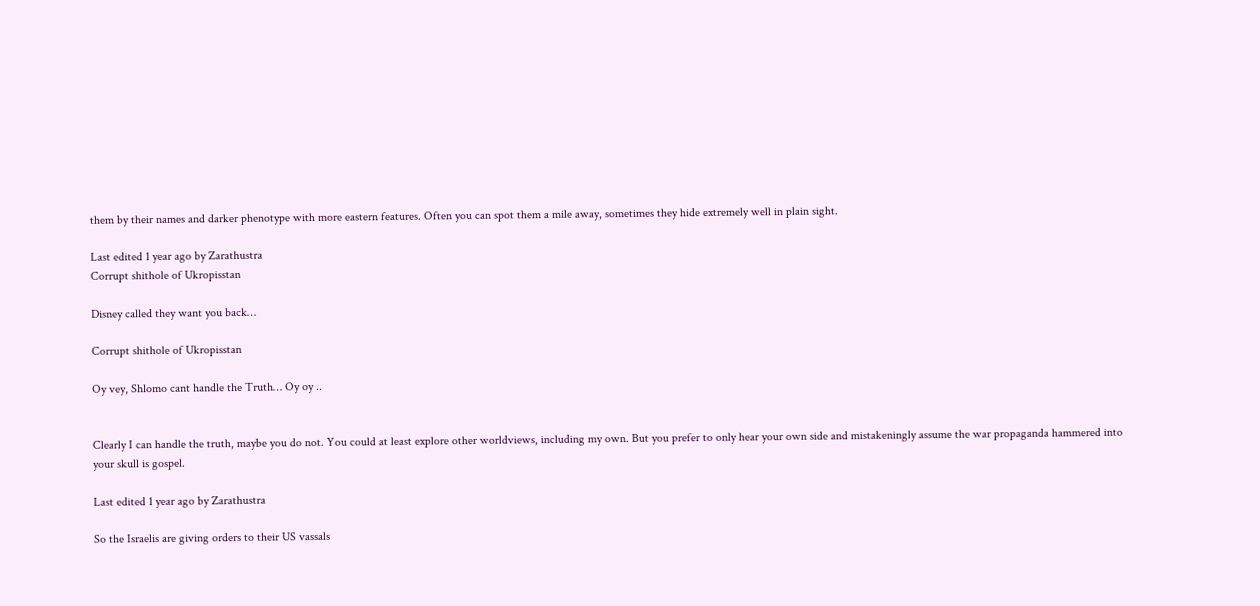them by their names and darker phenotype with more eastern features. Often you can spot them a mile away, sometimes they hide extremely well in plain sight.

Last edited 1 year ago by Zarathustra
Corrupt shithole of Ukropisstan

Disney called they want you back…

Corrupt shithole of Ukropisstan

Oy vey, Shlomo cant handle the Truth… Oy oy ..


Clearly I can handle the truth, maybe you do not. You could at least explore other worldviews, including my own. But you prefer to only hear your own side and mistakeningly assume the war propaganda hammered into your skull is gospel.

Last edited 1 year ago by Zarathustra

So the Israelis are giving orders to their US vassals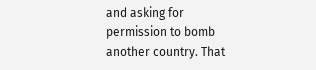and asking for permission to bomb another country. That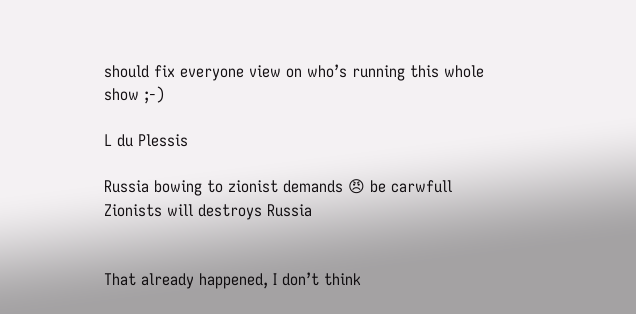should fix everyone view on who’s running this whole show ;-)

L du Plessis

Russia bowing to zionist demands 😠 be carwfull Zionists will destroys Russia


That already happened, I don’t think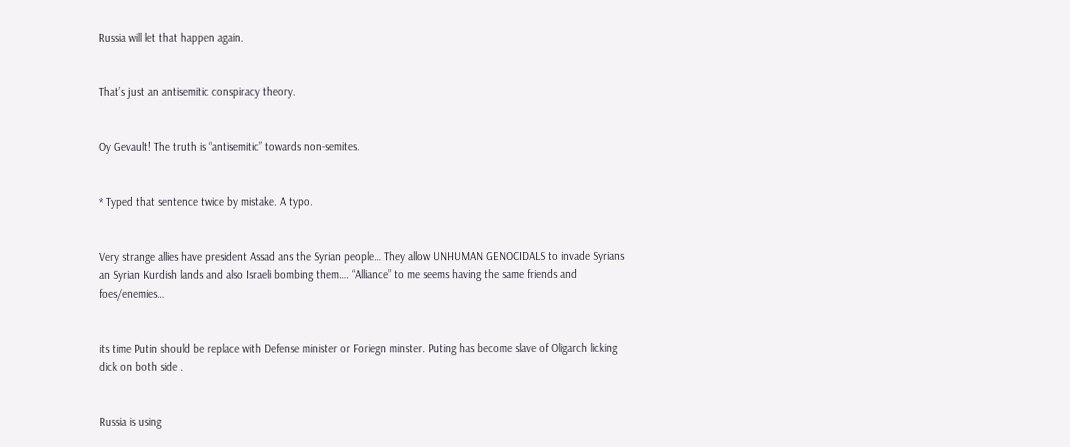Russia will let that happen again.


That’s just an antisemitic conspiracy theory.


Oy Gevault! The truth is “antisemitic” towards non-semites.


* Typed that sentence twice by mistake. A typo.


Very strange allies have president Assad ans the Syrian people… They allow UNHUMAN GENOCIDALS to invade Syrians an Syrian Kurdish lands and also Israeli bombing them…. “Alliance” to me seems having the same friends and foes/enemies…


its time Putin should be replace with Defense minister or Foriegn minster. Puting has become slave of Oligarch licking dick on both side .


Russia is using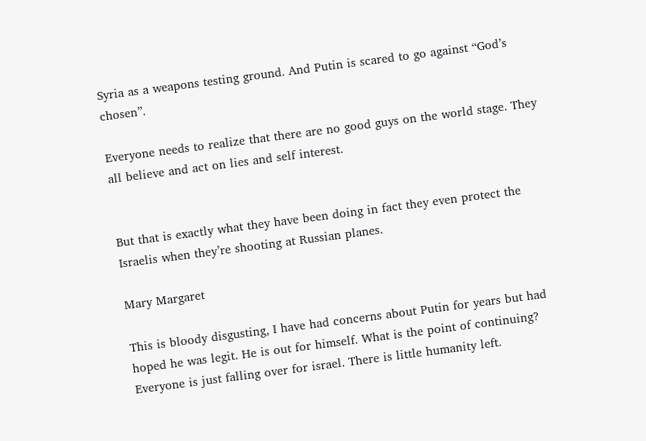Syria as a weapons testing ground. And Putin is scared to go against “God’s chosen”.

Everyone needs to realize that there are no good guys on the world stage. They all believe and act on lies and self interest.


But that is exactly what they have been doing in fact they even protect the Israelis when they’re shooting at Russian planes.

Mary Margaret

This is bloody disgusting, I have had concerns about Putin for years but had hoped he was legit. He is out for himself. What is the point of continuing? Everyone is just falling over for israel. There is little humanity left.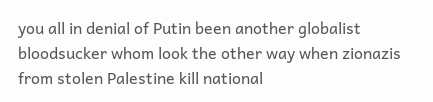you all in denial of Putin been another globalist bloodsucker whom look the other way when zionazis from stolen Palestine kill national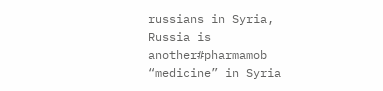russians in Syria, Russia is another#pharmamob “medicine” in Syria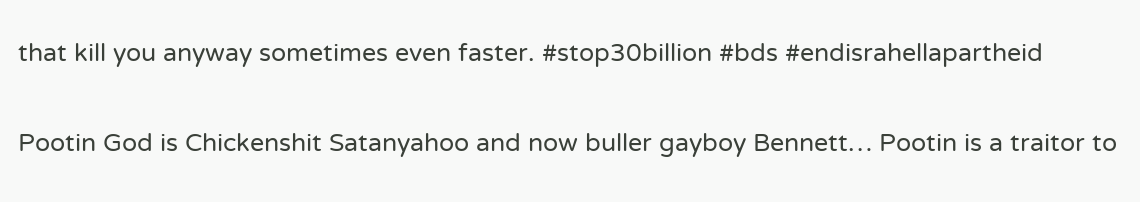that kill you anyway sometimes even faster. #stop30billion #bds #endisrahellapartheid


Pootin God is Chickenshit Satanyahoo and now buller gayboy Bennett… Pootin is a traitor to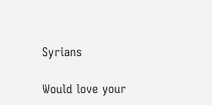Syrians

Would love your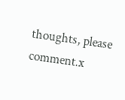thoughts, please comment.x